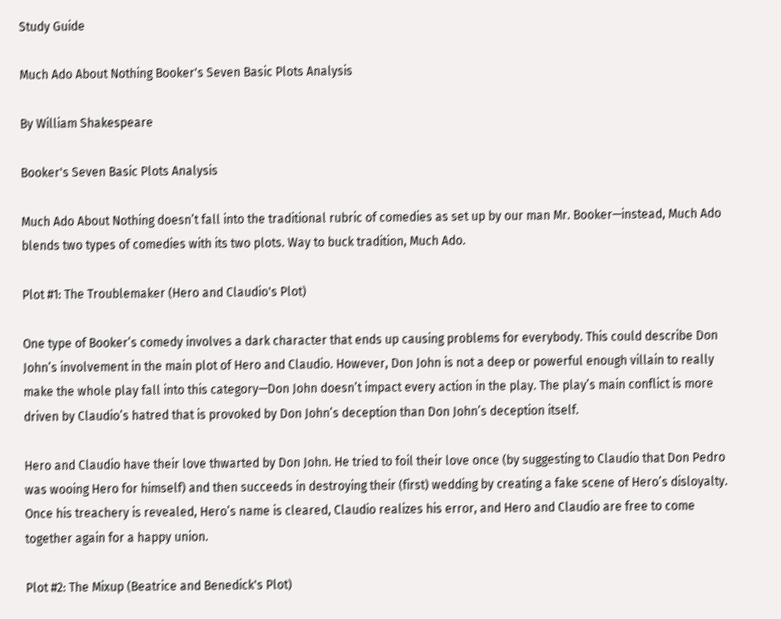Study Guide

Much Ado About Nothing Booker's Seven Basic Plots Analysis

By William Shakespeare

Booker's Seven Basic Plots Analysis

Much Ado About Nothing doesn’t fall into the traditional rubric of comedies as set up by our man Mr. Booker—instead, Much Ado blends two types of comedies with its two plots. Way to buck tradition, Much Ado.

Plot #1: The Troublemaker (Hero and Claudio's Plot)

One type of Booker’s comedy involves a dark character that ends up causing problems for everybody. This could describe Don John’s involvement in the main plot of Hero and Claudio. However, Don John is not a deep or powerful enough villain to really make the whole play fall into this category—Don John doesn’t impact every action in the play. The play’s main conflict is more driven by Claudio’s hatred that is provoked by Don John’s deception than Don John’s deception itself.

Hero and Claudio have their love thwarted by Don John. He tried to foil their love once (by suggesting to Claudio that Don Pedro was wooing Hero for himself) and then succeeds in destroying their (first) wedding by creating a fake scene of Hero’s disloyalty. Once his treachery is revealed, Hero’s name is cleared, Claudio realizes his error, and Hero and Claudio are free to come together again for a happy union.

Plot #2: The Mixup (Beatrice and Benedick's Plot)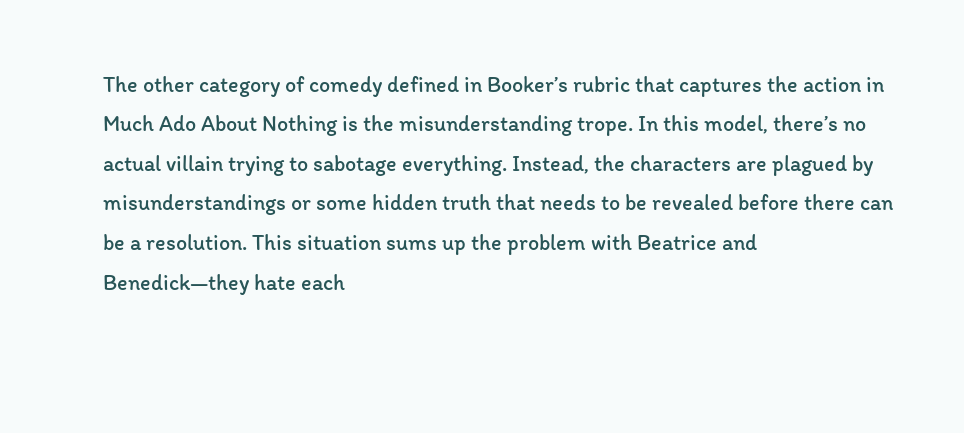The other category of comedy defined in Booker’s rubric that captures the action in Much Ado About Nothing is the misunderstanding trope. In this model, there’s no actual villain trying to sabotage everything. Instead, the characters are plagued by misunderstandings or some hidden truth that needs to be revealed before there can be a resolution. This situation sums up the problem with Beatrice and Benedick—they hate each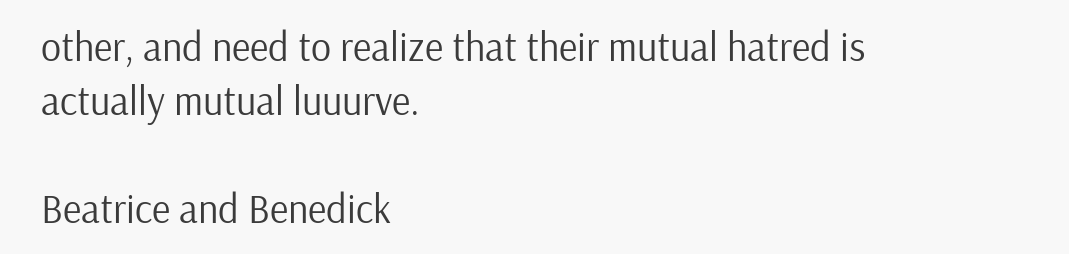other, and need to realize that their mutual hatred is actually mutual luuurve.

Beatrice and Benedick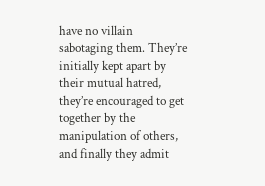have no villain sabotaging them. They’re initially kept apart by their mutual hatred, they’re encouraged to get together by the manipulation of others, and finally they admit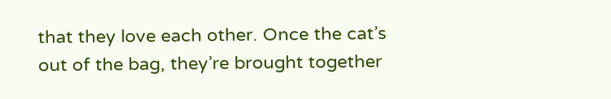that they love each other. Once the cat’s out of the bag, they’re brought together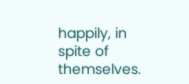happily, in spite of themselves.